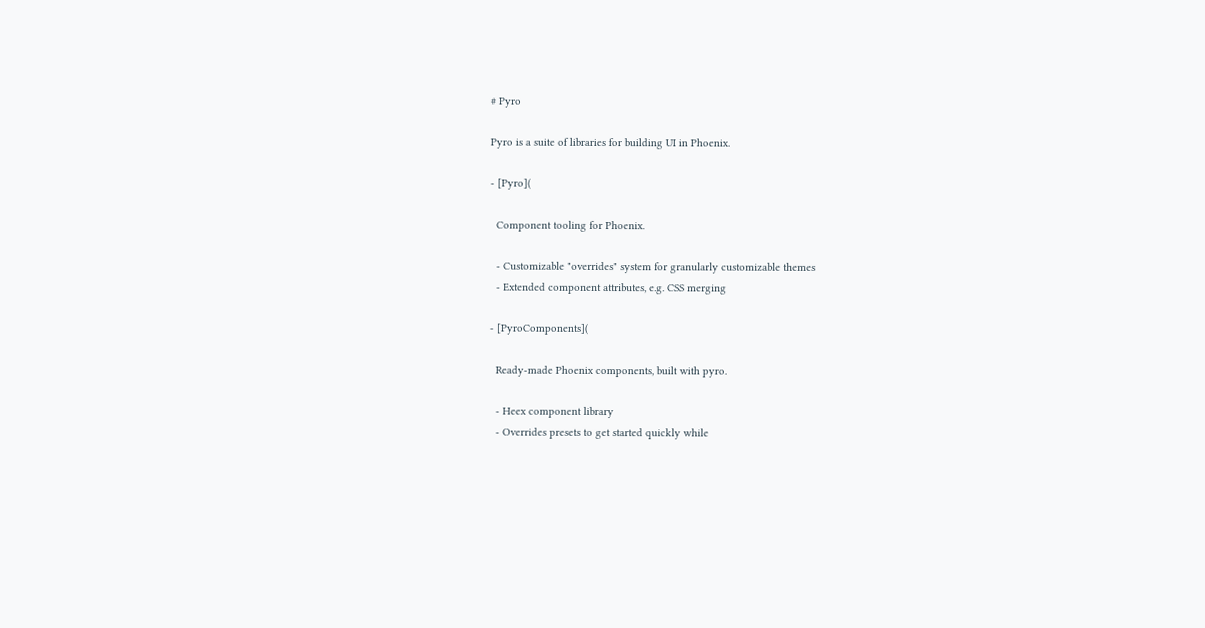# Pyro

Pyro is a suite of libraries for building UI in Phoenix.

- [Pyro](

  Component tooling for Phoenix.

  - Customizable "overrides" system for granularly customizable themes
  - Extended component attributes, e.g. CSS merging

- [PyroComponents](

  Ready-made Phoenix components, built with pyro.

  - Heex component library
  - Overrides presets to get started quickly while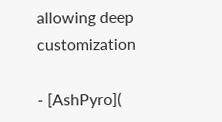allowing deep customization

- [AshPyro](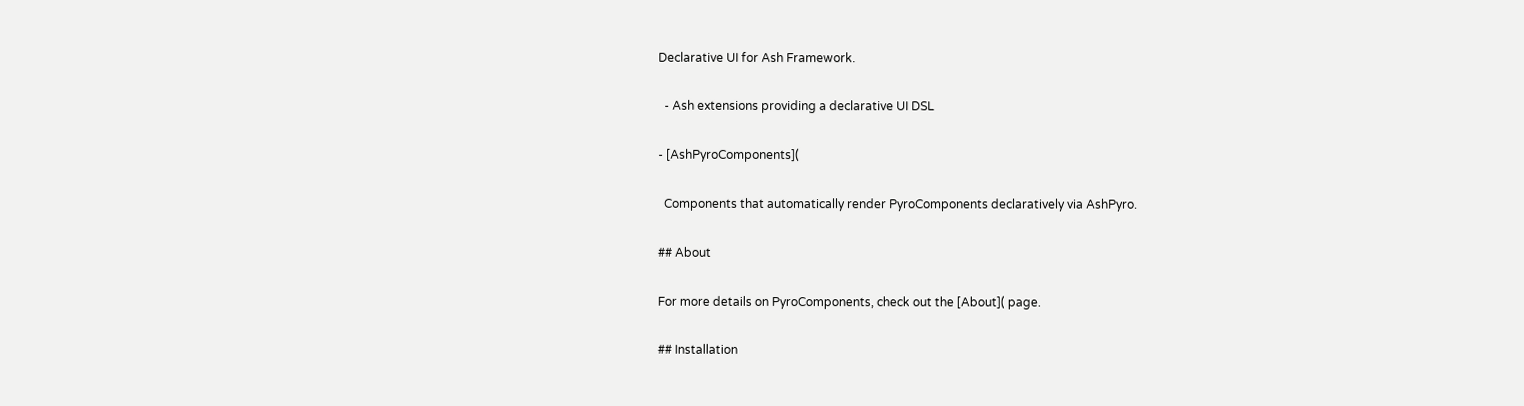Declarative UI for Ash Framework.

  - Ash extensions providing a declarative UI DSL

- [AshPyroComponents](

  Components that automatically render PyroComponents declaratively via AshPyro.

## About

For more details on PyroComponents, check out the [About]( page.

## Installation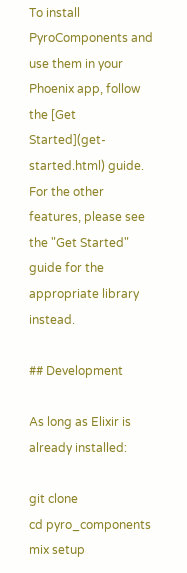To install PyroComponents and use them in your Phoenix app, follow the [Get Started](get-started.html) guide. For the other features, please see the "Get Started" guide for the appropriate library instead.

## Development

As long as Elixir is already installed:

git clone
cd pyro_components
mix setup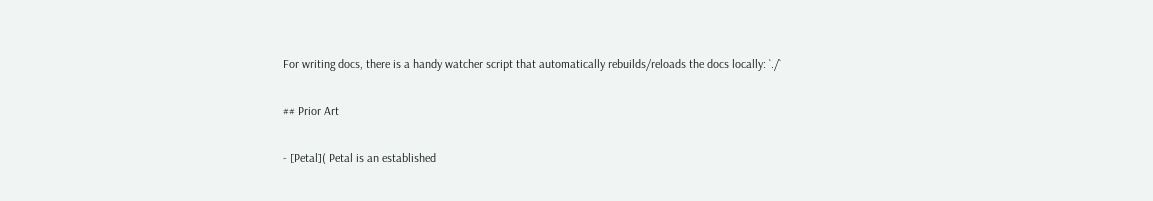For writing docs, there is a handy watcher script that automatically rebuilds/reloads the docs locally: `./`

## Prior Art

- [Petal]( Petal is an established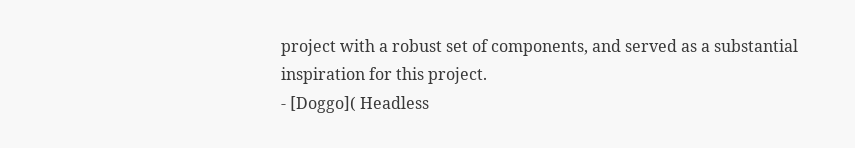project with a robust set of components, and served as a substantial inspiration for this project.
- [Doggo]( Headless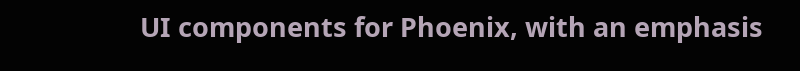UI components for Phoenix, with an emphasis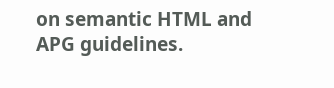on semantic HTML and APG guidelines.